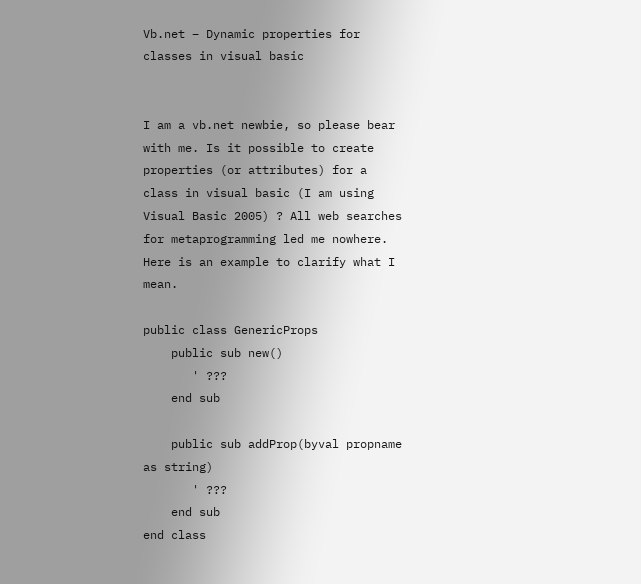Vb.net – Dynamic properties for classes in visual basic


I am a vb.net newbie, so please bear with me. Is it possible to create properties (or attributes) for a class in visual basic (I am using Visual Basic 2005) ? All web searches for metaprogramming led me nowhere. Here is an example to clarify what I mean.

public class GenericProps
    public sub new()
       ' ???
    end sub

    public sub addProp(byval propname as string)
       ' ???
    end sub
end class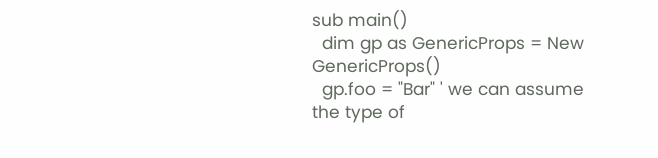sub main()
  dim gp as GenericProps = New GenericProps()
  gp.foo = "Bar" ' we can assume the type of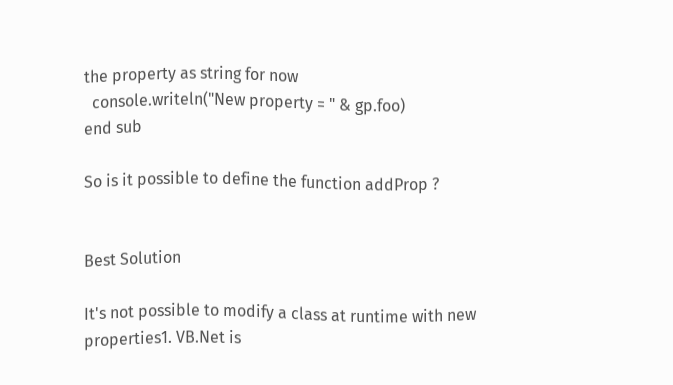the property as string for now
  console.writeln("New property = " & gp.foo)
end sub

So is it possible to define the function addProp ?


Best Solution

It's not possible to modify a class at runtime with new properties1. VB.Net is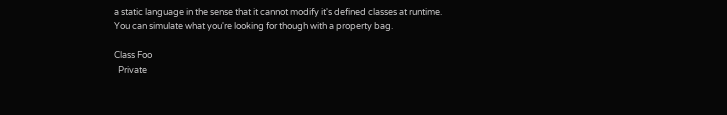a static language in the sense that it cannot modify it's defined classes at runtime. You can simulate what you're looking for though with a property bag.

Class Foo
  Private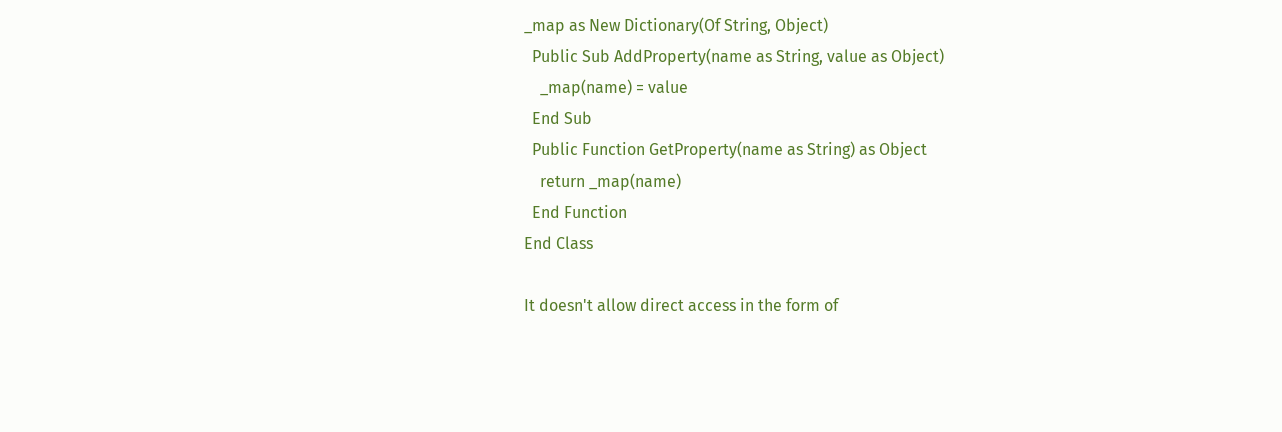_map as New Dictionary(Of String, Object)
  Public Sub AddProperty(name as String, value as Object)
    _map(name) = value
  End Sub
  Public Function GetProperty(name as String) as Object
    return _map(name)
  End Function
End Class

It doesn't allow direct access in the form of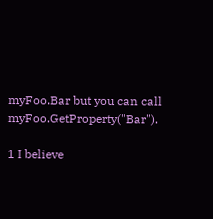myFoo.Bar but you can call myFoo.GetProperty("Bar").

1 I believe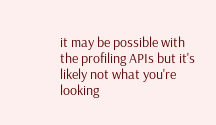it may be possible with the profiling APIs but it's likely not what you're looking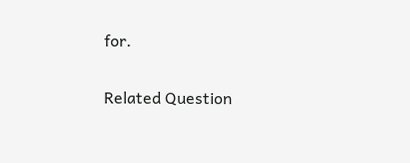for.

Related Question